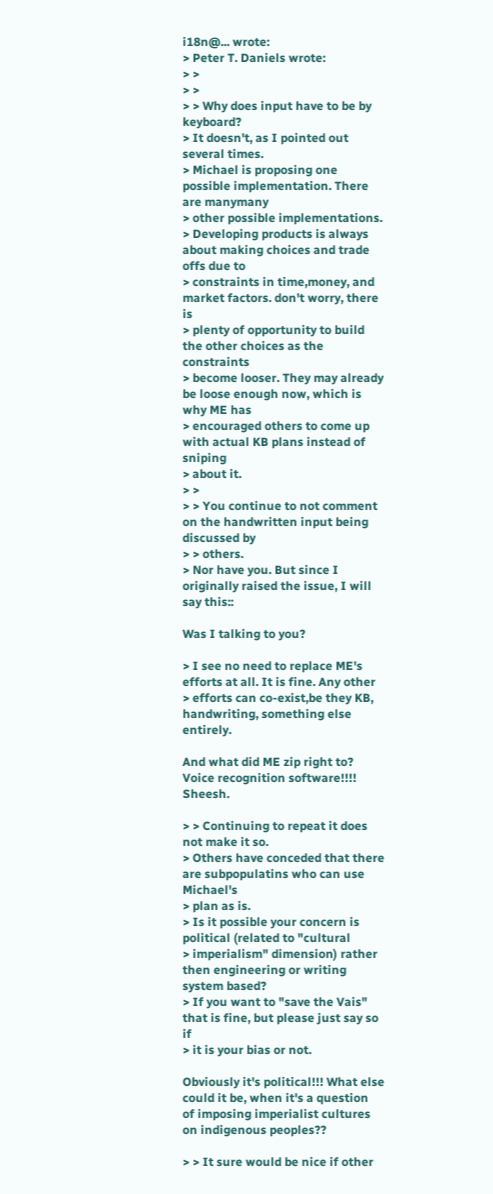i18n@... wrote:
> Peter T. Daniels wrote:
> >
> >
> > Why does input have to be by keyboard?
> It doesn't, as I pointed out several times.
> Michael is proposing one possible implementation. There are manymany
> other possible implementations.
> Developing products is always about making choices and trade offs due to
> constraints in time,money, and market factors. don't worry, there is
> plenty of opportunity to build the other choices as the constraints
> become looser. They may already be loose enough now, which is why ME has
> encouraged others to come up with actual KB plans instead of sniping
> about it.
> >
> > You continue to not comment on the handwritten input being discussed by
> > others.
> Nor have you. But since I originally raised the issue, I will say this::

Was I talking to you?

> I see no need to replace ME's efforts at all. It is fine. Any other
> efforts can co-exist,be they KB, handwriting, something else entirely.

And what did ME zip right to? Voice recognition software!!!! Sheesh.

> > Continuing to repeat it does not make it so.
> Others have conceded that there are subpopulatins who can use Michael's
> plan as is.
> Is it possible your concern is political (related to "cultural
> imperialism" dimension) rather then engineering or writing system based?
> If you want to "save the Vais" that is fine, but please just say so if
> it is your bias or not.

Obviously it's political!!! What else could it be, when it's a question
of imposing imperialist cultures on indigenous peoples??

> > It sure would be nice if other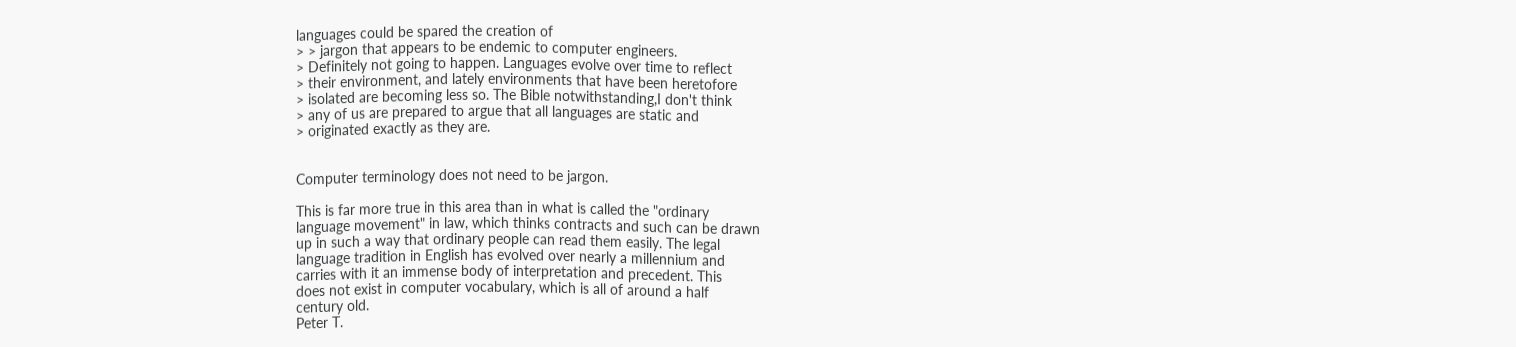languages could be spared the creation of
> > jargon that appears to be endemic to computer engineers.
> Definitely not going to happen. Languages evolve over time to reflect
> their environment, and lately environments that have been heretofore
> isolated are becoming less so. The Bible notwithstanding,I don't think
> any of us are prepared to argue that all languages are static and
> originated exactly as they are.


Computer terminology does not need to be jargon.

This is far more true in this area than in what is called the "ordinary
language movement" in law, which thinks contracts and such can be drawn
up in such a way that ordinary people can read them easily. The legal
language tradition in English has evolved over nearly a millennium and
carries with it an immense body of interpretation and precedent. This
does not exist in computer vocabulary, which is all of around a half
century old.
Peter T.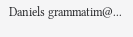Daniels grammatim@...